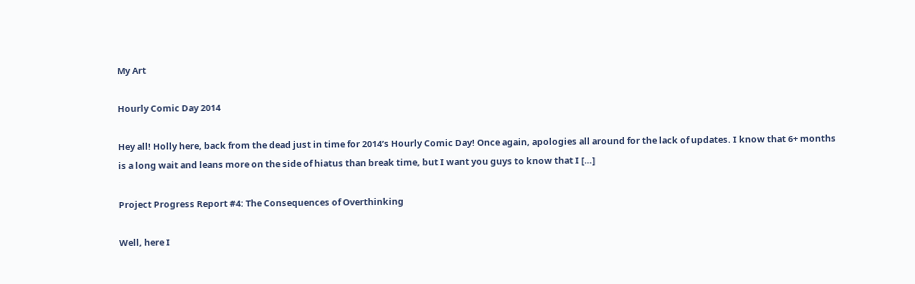My Art

Hourly Comic Day 2014

Hey all! Holly here, back from the dead just in time for 2014’s Hourly Comic Day! Once again, apologies all around for the lack of updates. I know that 6+ months is a long wait and leans more on the side of hiatus than break time, but I want you guys to know that I […]

Project Progress Report #4: The Consequences of Overthinking

Well, here I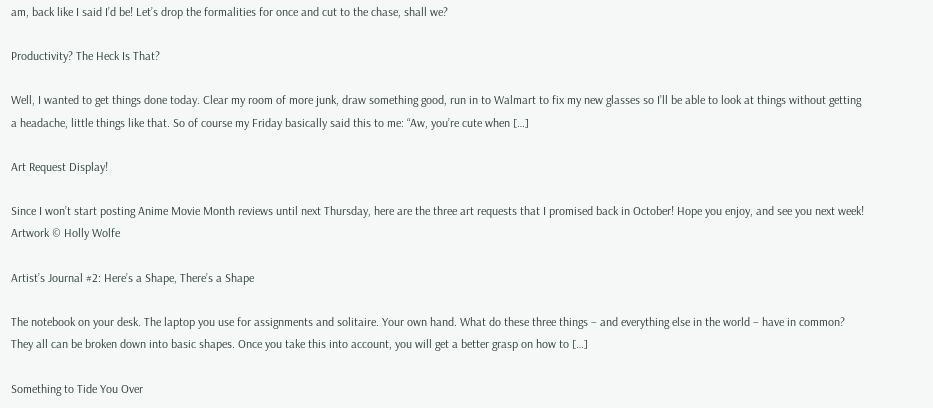am, back like I said I’d be! Let’s drop the formalities for once and cut to the chase, shall we?

Productivity? The Heck Is That?

Well, I wanted to get things done today. Clear my room of more junk, draw something good, run in to Walmart to fix my new glasses so I’ll be able to look at things without getting a headache, little things like that. So of course my Friday basically said this to me: “Aw, you’re cute when […]

Art Request Display!

Since I won’t start posting Anime Movie Month reviews until next Thursday, here are the three art requests that I promised back in October! Hope you enjoy, and see you next week! Artwork © Holly Wolfe

Artist’s Journal #2: Here’s a Shape, There’s a Shape

The notebook on your desk. The laptop you use for assignments and solitaire. Your own hand. What do these three things – and everything else in the world – have in common? They all can be broken down into basic shapes. Once you take this into account, you will get a better grasp on how to […]

Something to Tide You Over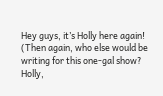Hey guys, it’s Holly here again! (Then again, who else would be writing for this one-gal show?  Holly,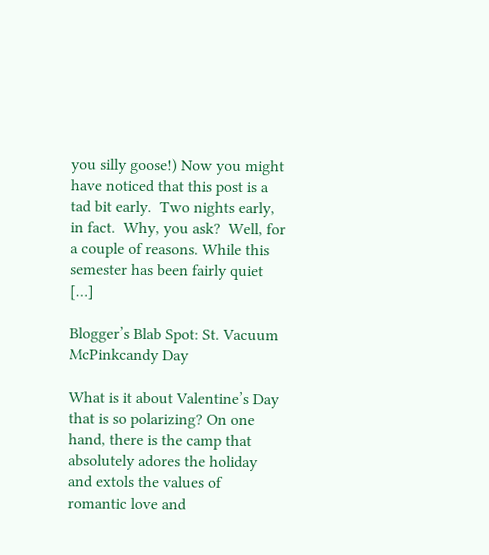you silly goose!) Now you might have noticed that this post is a tad bit early.  Two nights early, in fact.  Why, you ask?  Well, for a couple of reasons. While this semester has been fairly quiet […]

Blogger’s Blab Spot: St. Vacuum McPinkcandy Day

What is it about Valentine’s Day that is so polarizing? On one hand, there is the camp that absolutely adores the holiday and extols the values of romantic love and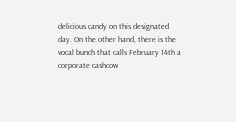delicious candy on this designated day. On the other hand, there is the vocal bunch that calls February 14th a corporate cashcow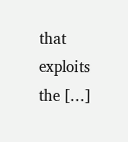that exploits the […]